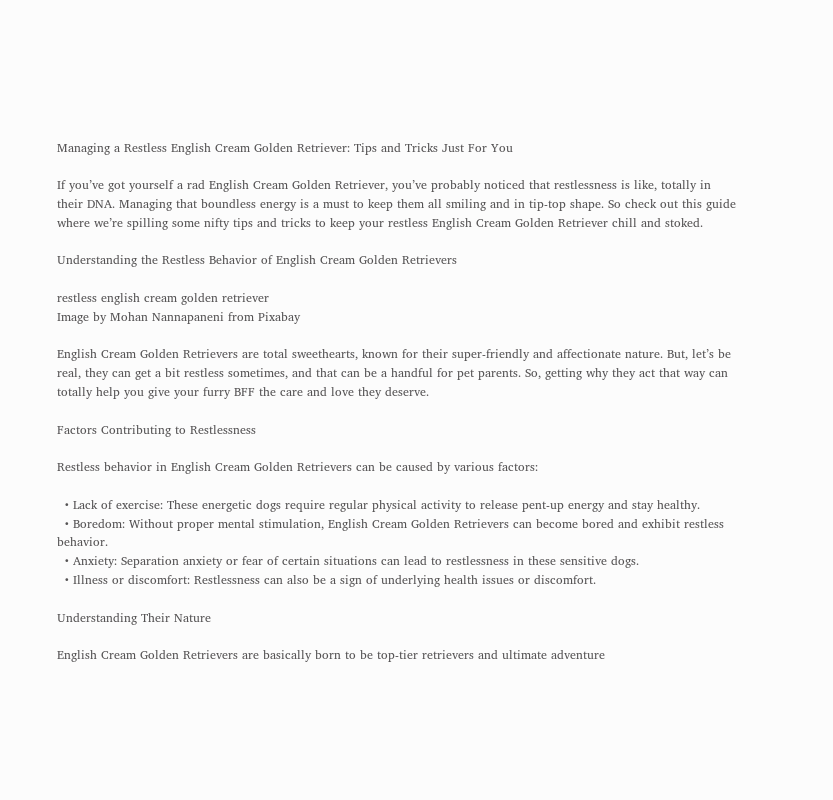Managing a Restless English Cream Golden Retriever: Tips and Tricks Just For You

If you’ve got yourself a rad English Cream Golden Retriever, you’ve probably noticed that restlessness is like, totally in their DNA. Managing that boundless energy is a must to keep them all smiling and in tip-top shape. So check out this guide where we’re spilling some nifty tips and tricks to keep your restless English Cream Golden Retriever chill and stoked.

Understanding the Restless Behavior of English Cream Golden Retrievers

restless english cream golden retriever
Image by Mohan Nannapaneni from Pixabay

English Cream Golden Retrievers are total sweethearts, known for their super-friendly and affectionate nature. But, let’s be real, they can get a bit restless sometimes, and that can be a handful for pet parents. So, getting why they act that way can totally help you give your furry BFF the care and love they deserve.

Factors Contributing to Restlessness

Restless behavior in English Cream Golden Retrievers can be caused by various factors:

  • Lack of exercise: These energetic dogs require regular physical activity to release pent-up energy and stay healthy.
  • Boredom: Without proper mental stimulation, English Cream Golden Retrievers can become bored and exhibit restless behavior.
  • Anxiety: Separation anxiety or fear of certain situations can lead to restlessness in these sensitive dogs.
  • Illness or discomfort: Restlessness can also be a sign of underlying health issues or discomfort.

Understanding Their Nature

English Cream Golden Retrievers are basically born to be top-tier retrievers and ultimate adventure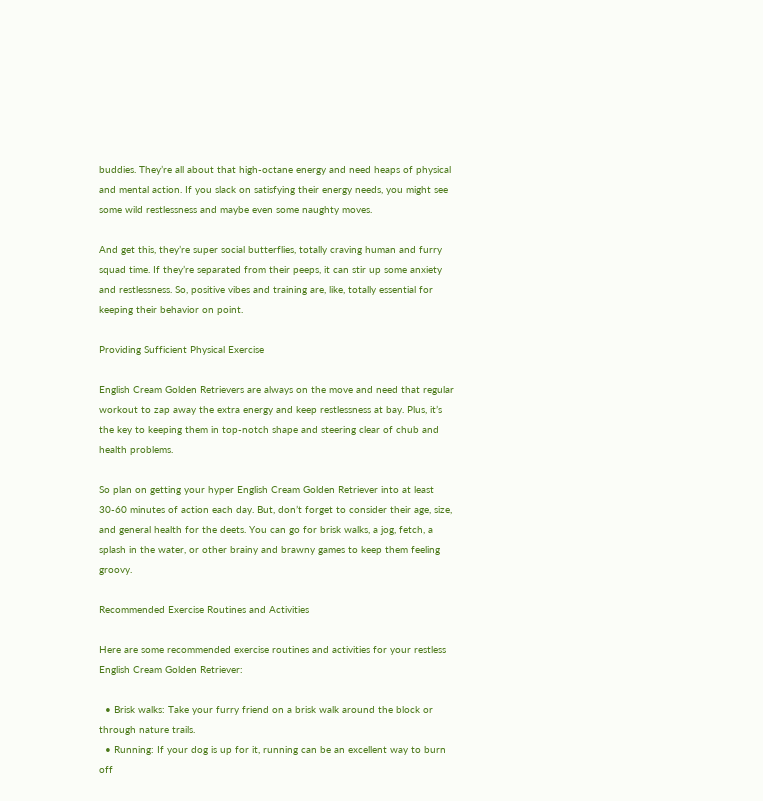buddies. They’re all about that high-octane energy and need heaps of physical and mental action. If you slack on satisfying their energy needs, you might see some wild restlessness and maybe even some naughty moves.

And get this, they’re super social butterflies, totally craving human and furry squad time. If they’re separated from their peeps, it can stir up some anxiety and restlessness. So, positive vibes and training are, like, totally essential for keeping their behavior on point.

Providing Sufficient Physical Exercise

English Cream Golden Retrievers are always on the move and need that regular workout to zap away the extra energy and keep restlessness at bay. Plus, it’s the key to keeping them in top-notch shape and steering clear of chub and health problems.

So plan on getting your hyper English Cream Golden Retriever into at least 30-60 minutes of action each day. But, don’t forget to consider their age, size, and general health for the deets. You can go for brisk walks, a jog, fetch, a splash in the water, or other brainy and brawny games to keep them feeling groovy.

Recommended Exercise Routines and Activities

Here are some recommended exercise routines and activities for your restless English Cream Golden Retriever:

  • Brisk walks: Take your furry friend on a brisk walk around the block or through nature trails.
  • Running: If your dog is up for it, running can be an excellent way to burn off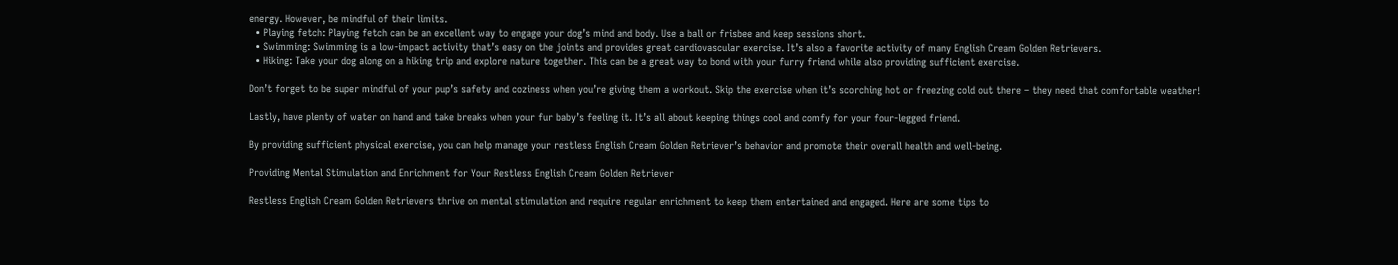energy. However, be mindful of their limits.
  • Playing fetch: Playing fetch can be an excellent way to engage your dog’s mind and body. Use a ball or frisbee and keep sessions short.
  • Swimming: Swimming is a low-impact activity that’s easy on the joints and provides great cardiovascular exercise. It’s also a favorite activity of many English Cream Golden Retrievers.
  • Hiking: Take your dog along on a hiking trip and explore nature together. This can be a great way to bond with your furry friend while also providing sufficient exercise.

Don’t forget to be super mindful of your pup’s safety and coziness when you’re giving them a workout. Skip the exercise when it’s scorching hot or freezing cold out there – they need that comfortable weather!

Lastly, have plenty of water on hand and take breaks when your fur baby’s feeling it. It’s all about keeping things cool and comfy for your four-legged friend.

By providing sufficient physical exercise, you can help manage your restless English Cream Golden Retriever’s behavior and promote their overall health and well-being.

Providing Mental Stimulation and Enrichment for Your Restless English Cream Golden Retriever

Restless English Cream Golden Retrievers thrive on mental stimulation and require regular enrichment to keep them entertained and engaged. Here are some tips to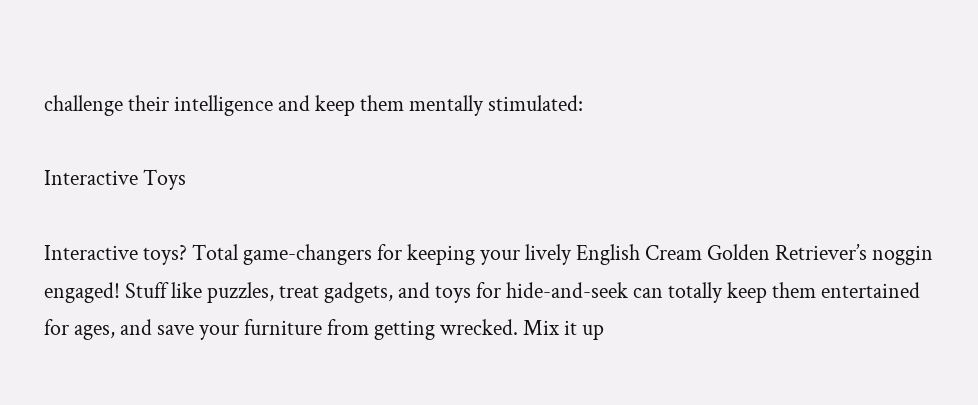challenge their intelligence and keep them mentally stimulated:

Interactive Toys

Interactive toys? Total game-changers for keeping your lively English Cream Golden Retriever’s noggin engaged! Stuff like puzzles, treat gadgets, and toys for hide-and-seek can totally keep them entertained for ages, and save your furniture from getting wrecked. Mix it up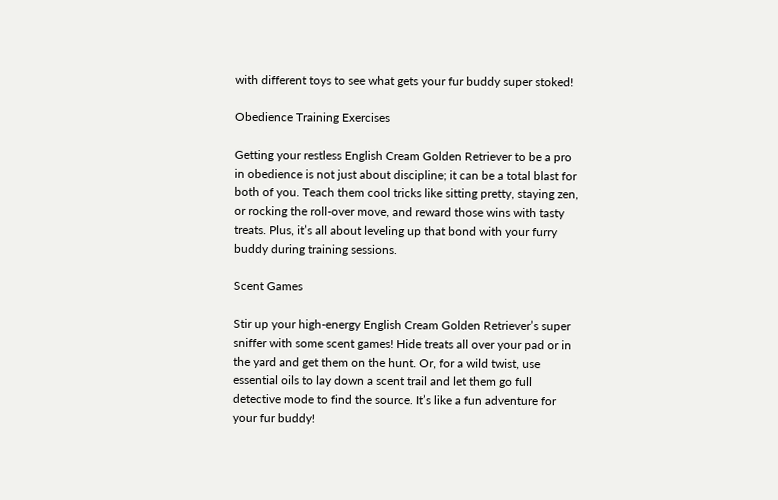with different toys to see what gets your fur buddy super stoked!

Obedience Training Exercises

Getting your restless English Cream Golden Retriever to be a pro in obedience is not just about discipline; it can be a total blast for both of you. Teach them cool tricks like sitting pretty, staying zen, or rocking the roll-over move, and reward those wins with tasty treats. Plus, it’s all about leveling up that bond with your furry buddy during training sessions.

Scent Games

Stir up your high-energy English Cream Golden Retriever’s super sniffer with some scent games! Hide treats all over your pad or in the yard and get them on the hunt. Or, for a wild twist, use essential oils to lay down a scent trail and let them go full detective mode to find the source. It’s like a fun adventure for your fur buddy!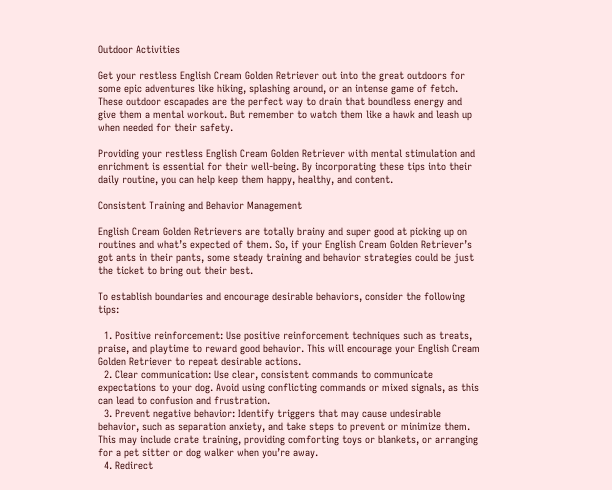Outdoor Activities

Get your restless English Cream Golden Retriever out into the great outdoors for some epic adventures like hiking, splashing around, or an intense game of fetch. These outdoor escapades are the perfect way to drain that boundless energy and give them a mental workout. But remember to watch them like a hawk and leash up when needed for their safety.

Providing your restless English Cream Golden Retriever with mental stimulation and enrichment is essential for their well-being. By incorporating these tips into their daily routine, you can help keep them happy, healthy, and content.

Consistent Training and Behavior Management

English Cream Golden Retrievers are totally brainy and super good at picking up on routines and what’s expected of them. So, if your English Cream Golden Retriever’s got ants in their pants, some steady training and behavior strategies could be just the ticket to bring out their best.

To establish boundaries and encourage desirable behaviors, consider the following tips:

  1. Positive reinforcement: Use positive reinforcement techniques such as treats, praise, and playtime to reward good behavior. This will encourage your English Cream Golden Retriever to repeat desirable actions.
  2. Clear communication: Use clear, consistent commands to communicate expectations to your dog. Avoid using conflicting commands or mixed signals, as this can lead to confusion and frustration.
  3. Prevent negative behavior: Identify triggers that may cause undesirable behavior, such as separation anxiety, and take steps to prevent or minimize them. This may include crate training, providing comforting toys or blankets, or arranging for a pet sitter or dog walker when you’re away.
  4. Redirect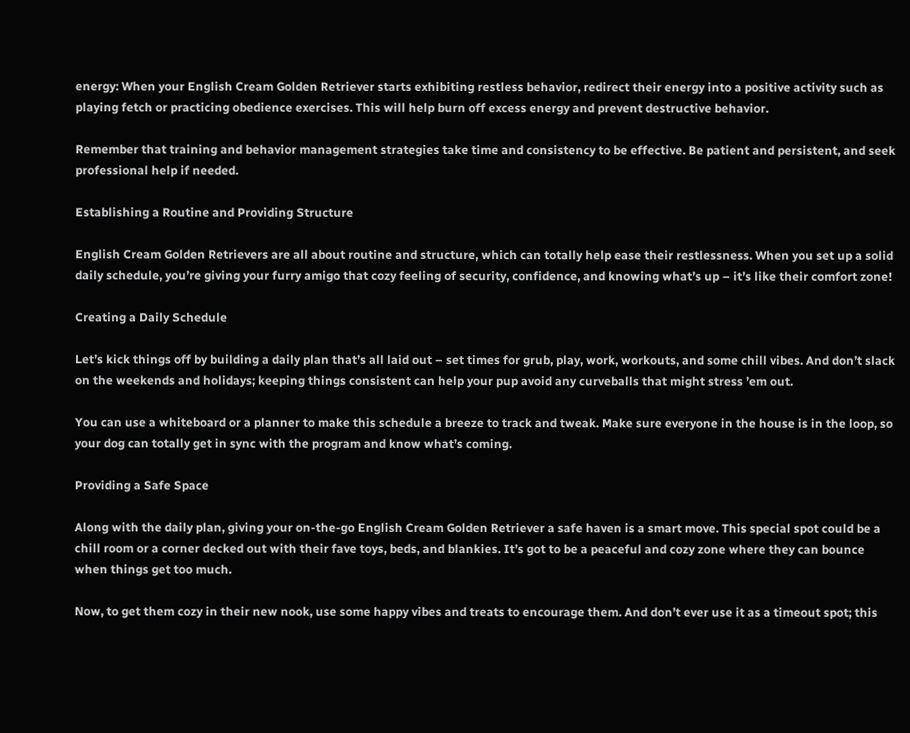energy: When your English Cream Golden Retriever starts exhibiting restless behavior, redirect their energy into a positive activity such as playing fetch or practicing obedience exercises. This will help burn off excess energy and prevent destructive behavior.

Remember that training and behavior management strategies take time and consistency to be effective. Be patient and persistent, and seek professional help if needed.

Establishing a Routine and Providing Structure

English Cream Golden Retrievers are all about routine and structure, which can totally help ease their restlessness. When you set up a solid daily schedule, you’re giving your furry amigo that cozy feeling of security, confidence, and knowing what’s up – it’s like their comfort zone!

Creating a Daily Schedule

Let’s kick things off by building a daily plan that’s all laid out – set times for grub, play, work, workouts, and some chill vibes. And don’t slack on the weekends and holidays; keeping things consistent can help your pup avoid any curveballs that might stress ’em out.

You can use a whiteboard or a planner to make this schedule a breeze to track and tweak. Make sure everyone in the house is in the loop, so your dog can totally get in sync with the program and know what’s coming.

Providing a Safe Space

Along with the daily plan, giving your on-the-go English Cream Golden Retriever a safe haven is a smart move. This special spot could be a chill room or a corner decked out with their fave toys, beds, and blankies. It’s got to be a peaceful and cozy zone where they can bounce when things get too much.

Now, to get them cozy in their new nook, use some happy vibes and treats to encourage them. And don’t ever use it as a timeout spot; this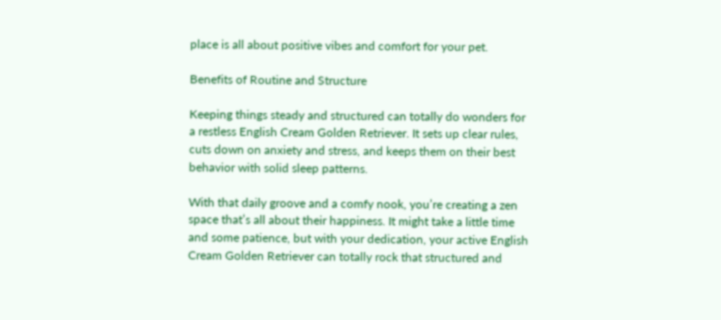place is all about positive vibes and comfort for your pet.

Benefits of Routine and Structure

Keeping things steady and structured can totally do wonders for a restless English Cream Golden Retriever. It sets up clear rules, cuts down on anxiety and stress, and keeps them on their best behavior with solid sleep patterns.

With that daily groove and a comfy nook, you’re creating a zen space that’s all about their happiness. It might take a little time and some patience, but with your dedication, your active English Cream Golden Retriever can totally rock that structured and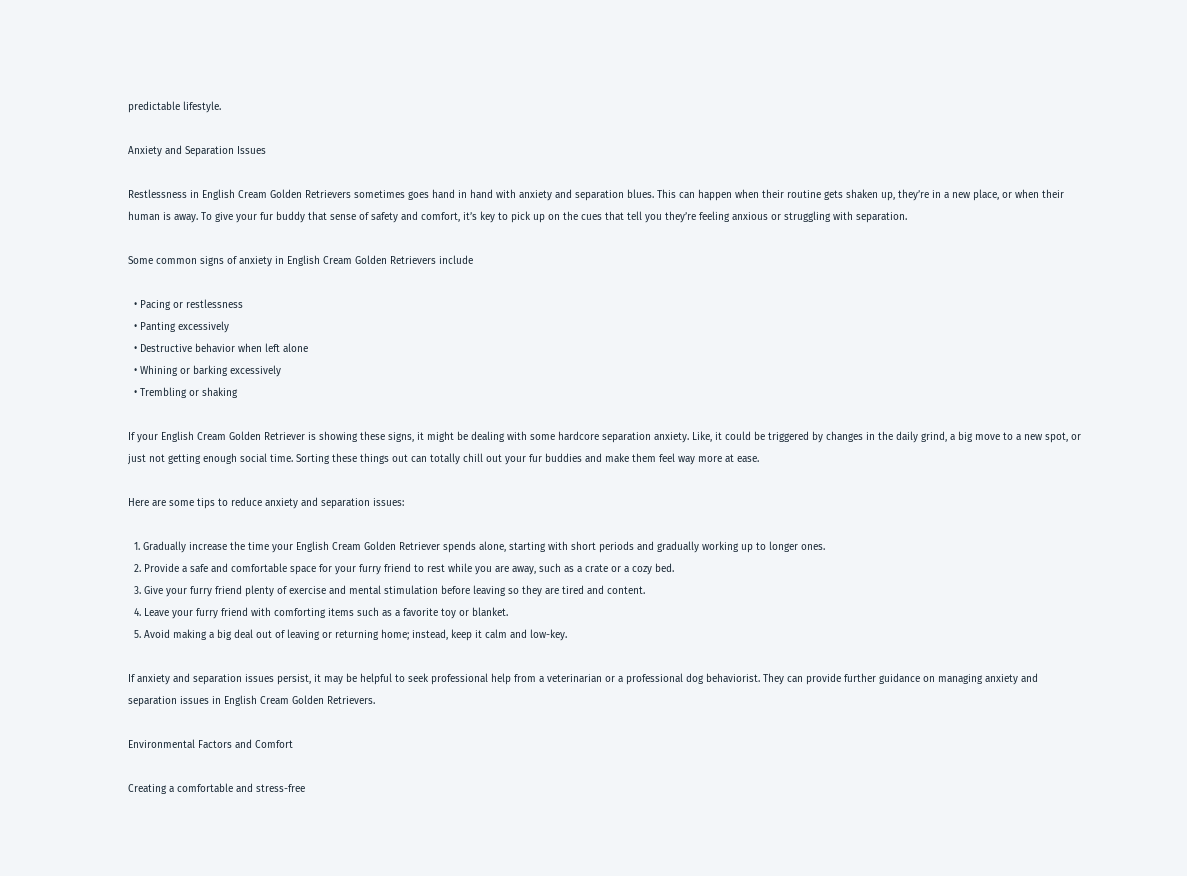predictable lifestyle.

Anxiety and Separation Issues

Restlessness in English Cream Golden Retrievers sometimes goes hand in hand with anxiety and separation blues. This can happen when their routine gets shaken up, they’re in a new place, or when their human is away. To give your fur buddy that sense of safety and comfort, it’s key to pick up on the cues that tell you they’re feeling anxious or struggling with separation.

Some common signs of anxiety in English Cream Golden Retrievers include

  • Pacing or restlessness
  • Panting excessively
  • Destructive behavior when left alone
  • Whining or barking excessively
  • Trembling or shaking

If your English Cream Golden Retriever is showing these signs, it might be dealing with some hardcore separation anxiety. Like, it could be triggered by changes in the daily grind, a big move to a new spot, or just not getting enough social time. Sorting these things out can totally chill out your fur buddies and make them feel way more at ease.

Here are some tips to reduce anxiety and separation issues:

  1. Gradually increase the time your English Cream Golden Retriever spends alone, starting with short periods and gradually working up to longer ones.
  2. Provide a safe and comfortable space for your furry friend to rest while you are away, such as a crate or a cozy bed.
  3. Give your furry friend plenty of exercise and mental stimulation before leaving so they are tired and content.
  4. Leave your furry friend with comforting items such as a favorite toy or blanket.
  5. Avoid making a big deal out of leaving or returning home; instead, keep it calm and low-key.

If anxiety and separation issues persist, it may be helpful to seek professional help from a veterinarian or a professional dog behaviorist. They can provide further guidance on managing anxiety and separation issues in English Cream Golden Retrievers.

Environmental Factors and Comfort

Creating a comfortable and stress-free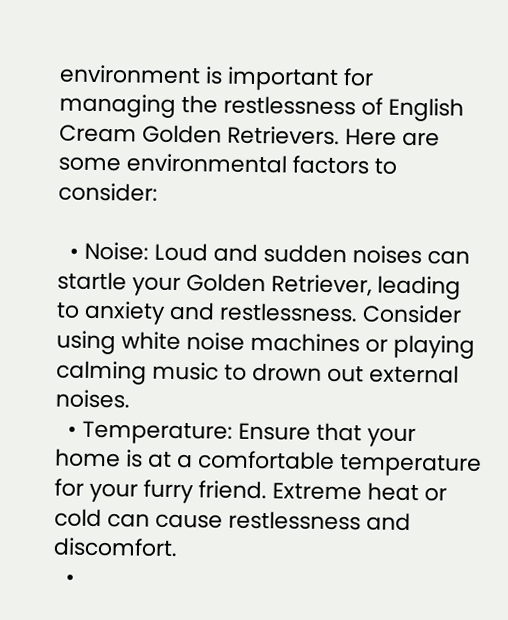environment is important for managing the restlessness of English Cream Golden Retrievers. Here are some environmental factors to consider:

  • Noise: Loud and sudden noises can startle your Golden Retriever, leading to anxiety and restlessness. Consider using white noise machines or playing calming music to drown out external noises.
  • Temperature: Ensure that your home is at a comfortable temperature for your furry friend. Extreme heat or cold can cause restlessness and discomfort.
  •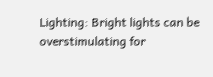Lighting: Bright lights can be overstimulating for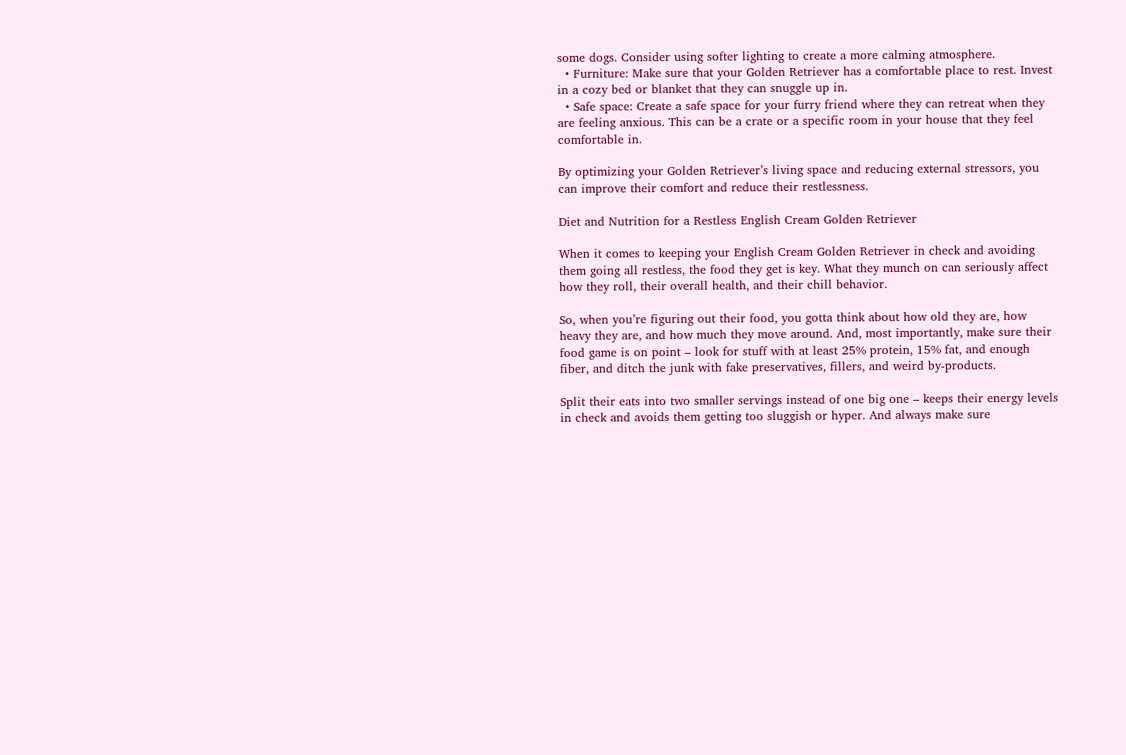some dogs. Consider using softer lighting to create a more calming atmosphere.
  • Furniture: Make sure that your Golden Retriever has a comfortable place to rest. Invest in a cozy bed or blanket that they can snuggle up in.
  • Safe space: Create a safe space for your furry friend where they can retreat when they are feeling anxious. This can be a crate or a specific room in your house that they feel comfortable in.

By optimizing your Golden Retriever’s living space and reducing external stressors, you can improve their comfort and reduce their restlessness.

Diet and Nutrition for a Restless English Cream Golden Retriever

When it comes to keeping your English Cream Golden Retriever in check and avoiding them going all restless, the food they get is key. What they munch on can seriously affect how they roll, their overall health, and their chill behavior.

So, when you’re figuring out their food, you gotta think about how old they are, how heavy they are, and how much they move around. And, most importantly, make sure their food game is on point – look for stuff with at least 25% protein, 15% fat, and enough fiber, and ditch the junk with fake preservatives, fillers, and weird by-products.

Split their eats into two smaller servings instead of one big one – keeps their energy levels in check and avoids them getting too sluggish or hyper. And always make sure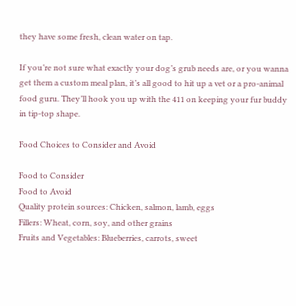they have some fresh, clean water on tap.

If you’re not sure what exactly your dog’s grub needs are, or you wanna get them a custom meal plan, it’s all good to hit up a vet or a pro-animal food guru. They’ll hook you up with the 411 on keeping your fur buddy in tip-top shape.

Food Choices to Consider and Avoid

Food to Consider
Food to Avoid
Quality protein sources: Chicken, salmon, lamb, eggs
Fillers: Wheat, corn, soy, and other grains
Fruits and Vegetables: Blueberries, carrots, sweet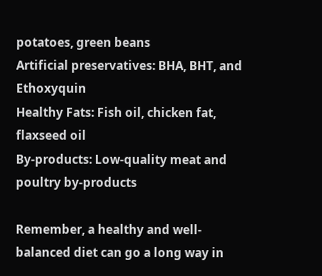potatoes, green beans
Artificial preservatives: BHA, BHT, and Ethoxyquin
Healthy Fats: Fish oil, chicken fat, flaxseed oil
By-products: Low-quality meat and poultry by-products

Remember, a healthy and well-balanced diet can go a long way in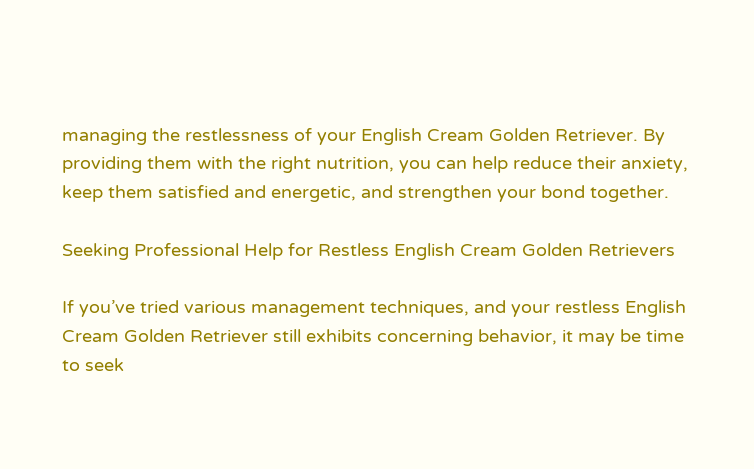managing the restlessness of your English Cream Golden Retriever. By providing them with the right nutrition, you can help reduce their anxiety, keep them satisfied and energetic, and strengthen your bond together.

Seeking Professional Help for Restless English Cream Golden Retrievers

If you’ve tried various management techniques, and your restless English Cream Golden Retriever still exhibits concerning behavior, it may be time to seek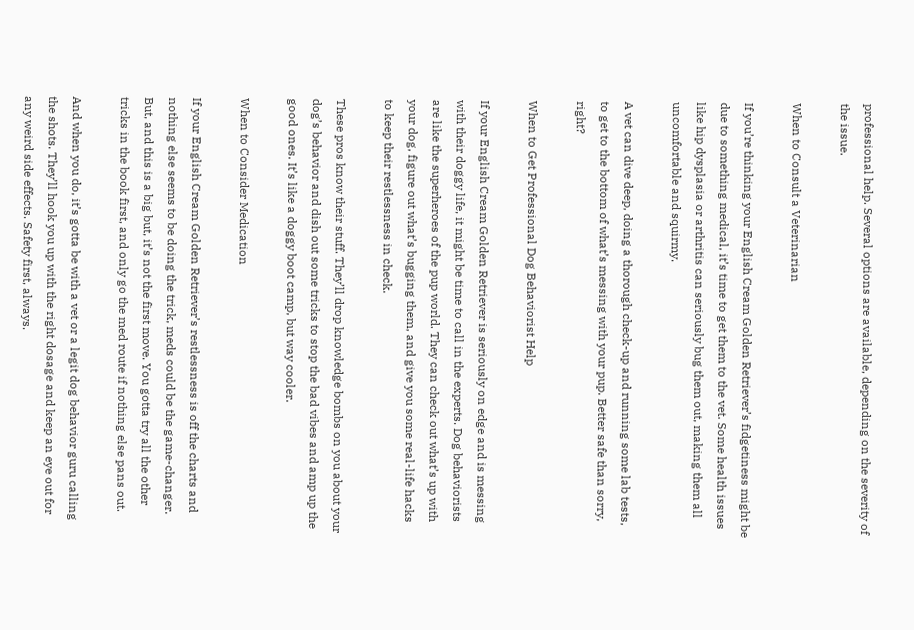professional help. Several options are available, depending on the severity of the issue.

When to Consult a Veterinarian

If you’re thinking your English Cream Golden Retriever’s fidgetiness might be due to something medical, it’s time to get them to the vet. Some health issues like hip dysplasia or arthritis can seriously bug them out, making them all uncomfortable and squirmy.

A vet can dive deep, doing a thorough check-up and running some lab tests, to get to the bottom of what’s messing with your pup. Better safe than sorry, right?

When to Get Professional Dog Behaviorist Help

If your English Cream Golden Retriever is seriously on edge and is messing with their doggy life, it might be time to call in the experts. Dog behaviorists are like the superheroes of the pup world. They can check out what’s up with your dog, figure out what’s bugging them, and give you some real-life hacks to keep their restlessness in check.

These pros know their stuff. They’ll drop knowledge bombs on you about your dog’s behavior and dish out some tricks to stop the bad vibes and amp up the good ones. It’s like a doggy boot camp, but way cooler.

When to Consider Medication

If your English Cream Golden Retriever’s restlessness is off the charts and nothing else seems to be doing the trick, meds could be the game-changer. But, and this is a big but, it’s not the first move. You gotta try all the other tricks in the book first, and only go the med route if nothing else pans out.

And when you do, it’s gotta be with a vet or a legit dog behavior guru calling the shots. They’ll hook you up with the right dosage and keep an eye out for any weird side effects. Safety first, always.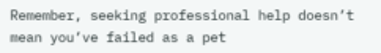Remember, seeking professional help doesn’t mean you’ve failed as a pet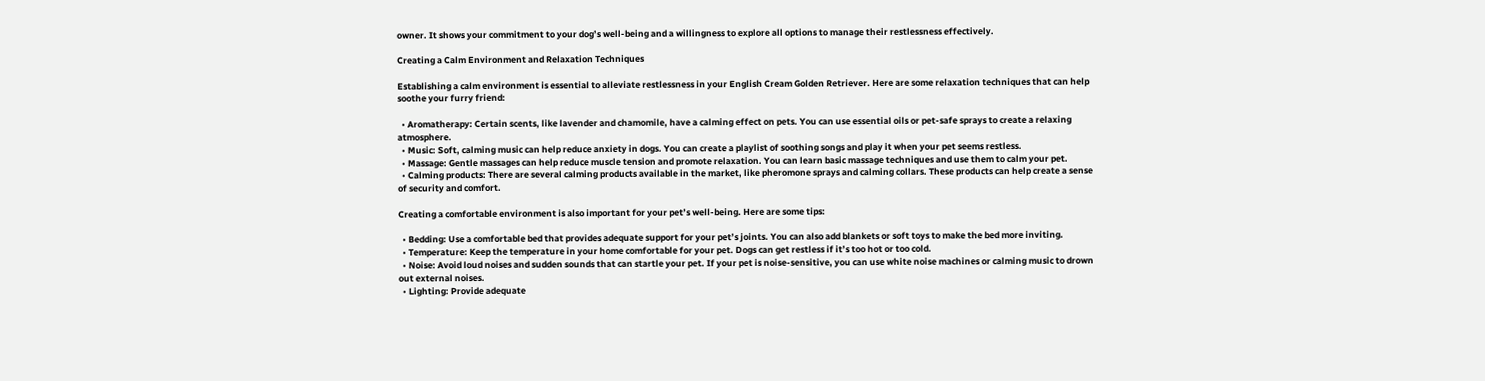owner. It shows your commitment to your dog’s well-being and a willingness to explore all options to manage their restlessness effectively.

Creating a Calm Environment and Relaxation Techniques

Establishing a calm environment is essential to alleviate restlessness in your English Cream Golden Retriever. Here are some relaxation techniques that can help soothe your furry friend:

  • Aromatherapy: Certain scents, like lavender and chamomile, have a calming effect on pets. You can use essential oils or pet-safe sprays to create a relaxing atmosphere.
  • Music: Soft, calming music can help reduce anxiety in dogs. You can create a playlist of soothing songs and play it when your pet seems restless.
  • Massage: Gentle massages can help reduce muscle tension and promote relaxation. You can learn basic massage techniques and use them to calm your pet.
  • Calming products: There are several calming products available in the market, like pheromone sprays and calming collars. These products can help create a sense of security and comfort.

Creating a comfortable environment is also important for your pet’s well-being. Here are some tips:

  • Bedding: Use a comfortable bed that provides adequate support for your pet’s joints. You can also add blankets or soft toys to make the bed more inviting.
  • Temperature: Keep the temperature in your home comfortable for your pet. Dogs can get restless if it’s too hot or too cold.
  • Noise: Avoid loud noises and sudden sounds that can startle your pet. If your pet is noise-sensitive, you can use white noise machines or calming music to drown out external noises.
  • Lighting: Provide adequate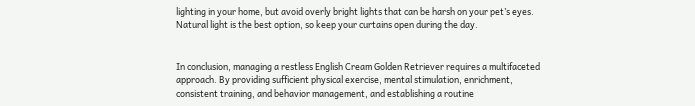lighting in your home, but avoid overly bright lights that can be harsh on your pet’s eyes. Natural light is the best option, so keep your curtains open during the day.


In conclusion, managing a restless English Cream Golden Retriever requires a multifaceted approach. By providing sufficient physical exercise, mental stimulation, enrichment, consistent training, and behavior management, and establishing a routine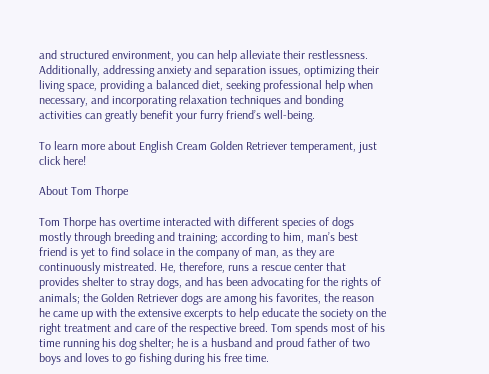and structured environment, you can help alleviate their restlessness. Additionally, addressing anxiety and separation issues, optimizing their living space, providing a balanced diet, seeking professional help when necessary, and incorporating relaxation techniques and bonding activities can greatly benefit your furry friend’s well-being.

To learn more about English Cream Golden Retriever temperament, just click here!

About Tom Thorpe

Tom Thorpe has overtime interacted with different species of dogs mostly through breeding and training; according to him, man’s best friend is yet to find solace in the company of man, as they are continuously mistreated. He, therefore, runs a rescue center that provides shelter to stray dogs, and has been advocating for the rights of animals; the Golden Retriever dogs are among his favorites, the reason he came up with the extensive excerpts to help educate the society on the right treatment and care of the respective breed. Tom spends most of his time running his dog shelter; he is a husband and proud father of two boys and loves to go fishing during his free time.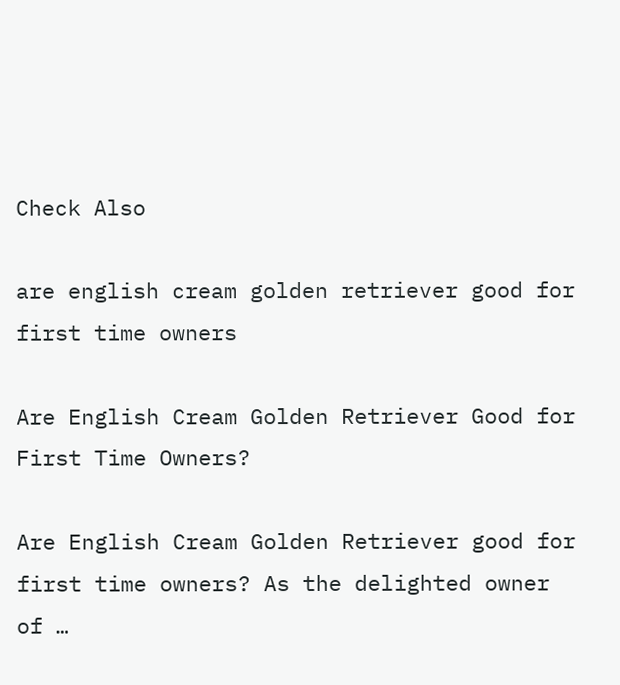Check Also

are english cream golden retriever good for first time owners

Are English Cream Golden Retriever Good for First Time Owners?

Are English Cream Golden Retriever good for first time owners? As the delighted owner of …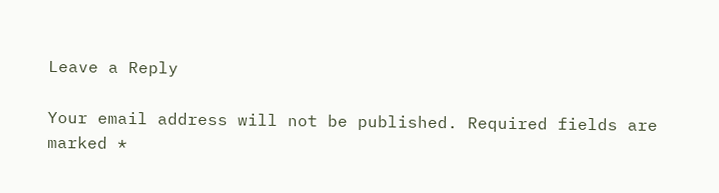Leave a Reply

Your email address will not be published. Required fields are marked *